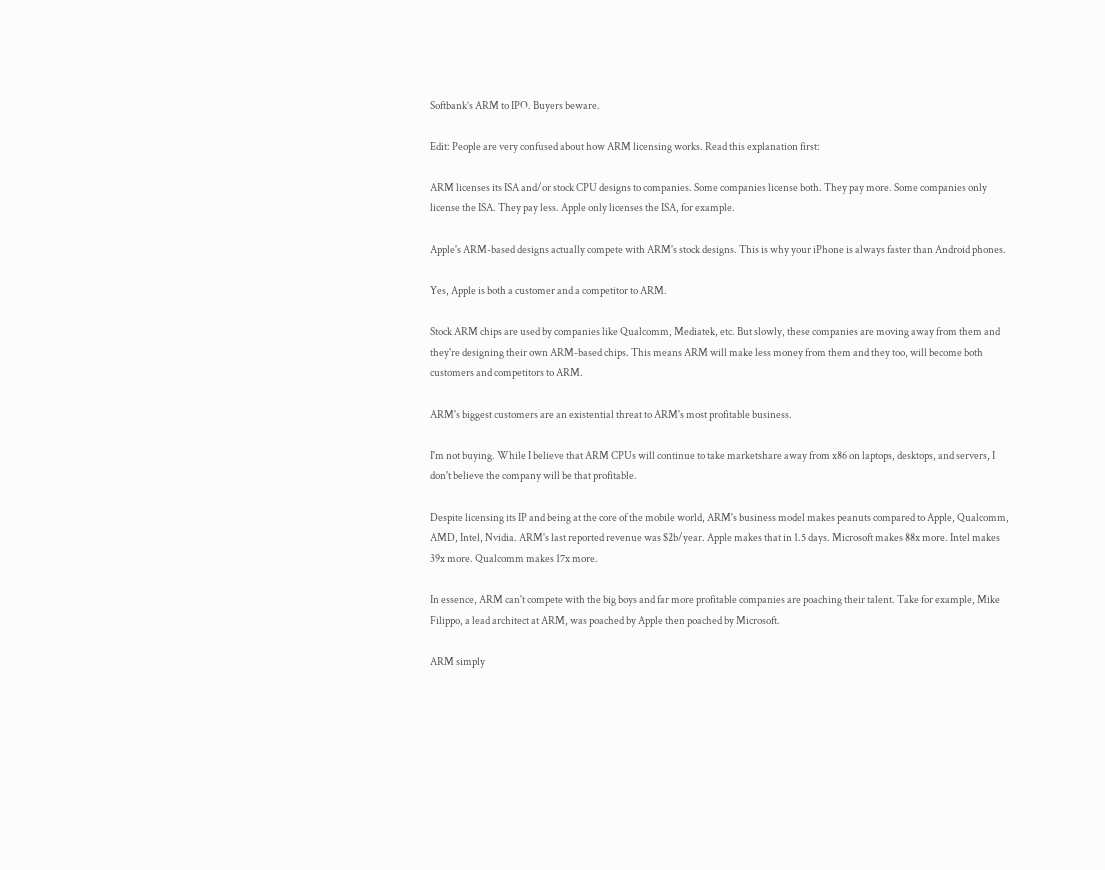Softbank’s ARM to IPO. Buyers beware.

Edit: People are very confused about how ARM licensing works. Read this explanation first:

ARM licenses its ISA and/or stock CPU designs to companies. Some companies license both. They pay more. Some companies only license the ISA. They pay less. Apple only licenses the ISA, for example.

Apple's ARM-based designs actually compete with ARM's stock designs. This is why your iPhone is always faster than Android phones.

Yes, Apple is both a customer and a competitor to ARM.

Stock ARM chips are used by companies like Qualcomm, Mediatek, etc. But slowly, these companies are moving away from them and they're designing their own ARM-based chips. This means ARM will make less money from them and they too, will become both customers and competitors to ARM.

ARM's biggest customers are an existential threat to ARM's most profitable business.

I'm not buying. While I believe that ARM CPUs will continue to take marketshare away from x86 on laptops, desktops, and servers, I don't believe the company will be that profitable.

Despite licensing its IP and being at the core of the mobile world, ARM's business model makes peanuts compared to Apple, Qualcomm, AMD, Intel, Nvidia. ARM's last reported revenue was $2b/year. Apple makes that in 1.5 days. Microsoft makes 88x more. Intel makes 39x more. Qualcomm makes 17x more.

In essence, ARM can't compete with the big boys and far more profitable companies are poaching their talent. Take for example, Mike Filippo, a lead architect at ARM, was poached by Apple then poached by Microsoft.

ARM simply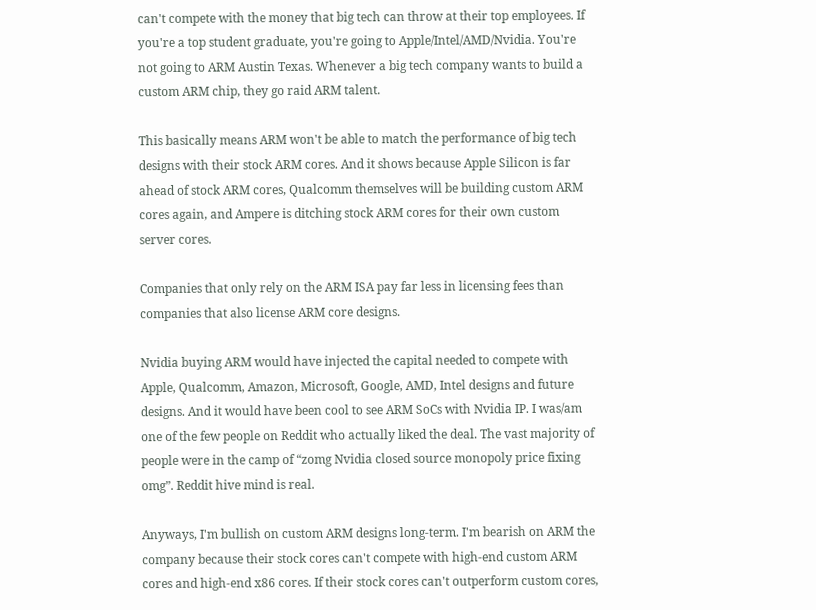can't compete with the money that big tech can throw at their top employees. If you're a top student graduate, you're going to Apple/Intel/AMD/Nvidia. You're not going to ARM Austin Texas. Whenever a big tech company wants to build a custom ARM chip, they go raid ARM talent.

This basically means ARM won't be able to match the performance of big tech designs with their stock ARM cores. And it shows because Apple Silicon is far ahead of stock ARM cores, Qualcomm themselves will be building custom ARM cores again, and Ampere is ditching stock ARM cores for their own custom server cores.

Companies that only rely on the ARM ISA pay far less in licensing fees than companies that also license ARM core designs.

Nvidia buying ARM would have injected the capital needed to compete with Apple, Qualcomm, Amazon, Microsoft, Google, AMD, Intel designs and future designs. And it would have been cool to see ARM SoCs with Nvidia IP. I was/am one of the few people on Reddit who actually liked the deal. The vast majority of people were in the camp of “zomg Nvidia closed source monopoly price fixing omg”. Reddit hive mind is real.

Anyways, I'm bullish on custom ARM designs long-term. I'm bearish on ARM the company because their stock cores can't compete with high-end custom ARM cores and high-end x86 cores. If their stock cores can't outperform custom cores,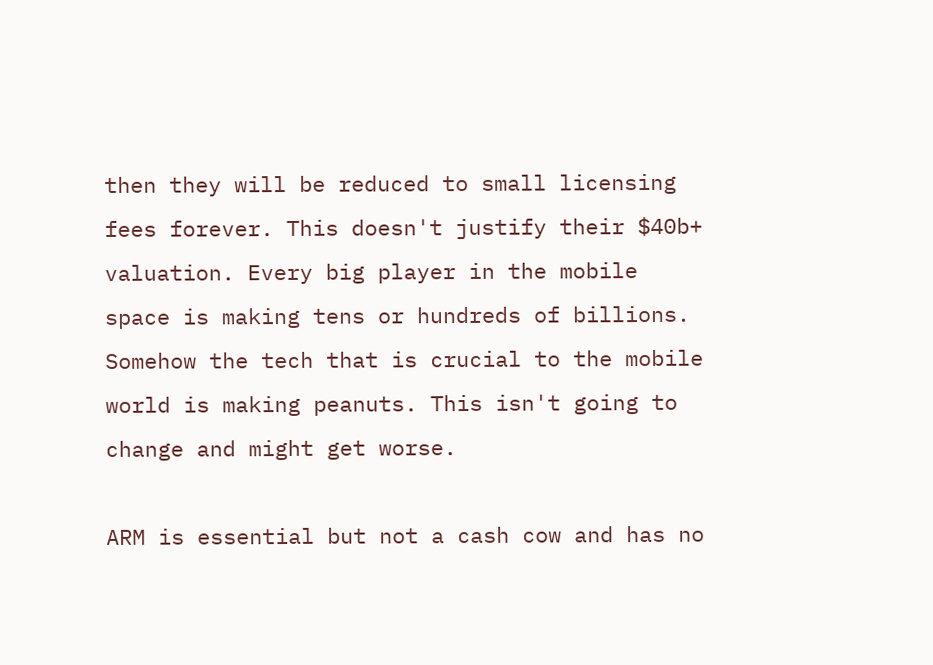then they will be reduced to small licensing fees forever. This doesn't justify their $40b+ valuation. Every big player in the mobile space is making tens or hundreds of billions. Somehow the tech that is crucial to the mobile world is making peanuts. This isn't going to change and might get worse.

ARM is essential but not a cash cow and has no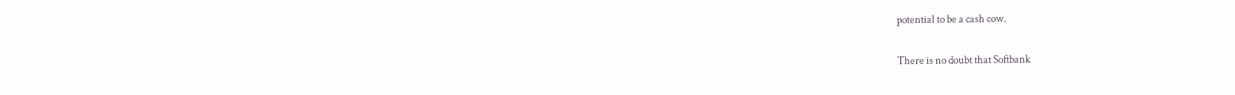potential to be a cash cow.

There is no doubt that Softbank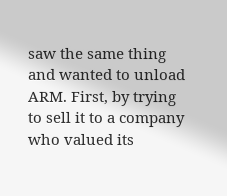saw the same thing and wanted to unload ARM. First, by trying to sell it to a company who valued its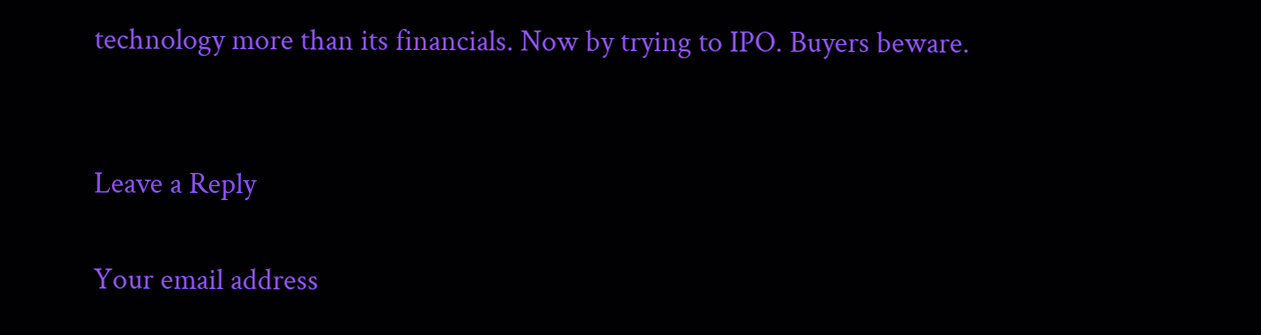technology more than its financials. Now by trying to IPO. Buyers beware.


Leave a Reply

Your email address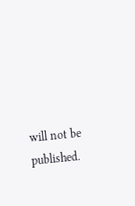will not be published.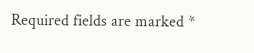Required fields are marked *